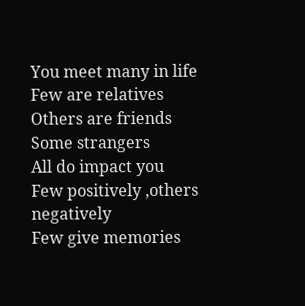You meet many in life
Few are relatives
Others are friends
Some strangers
All do impact you
Few positively ,others negatively
Few give memories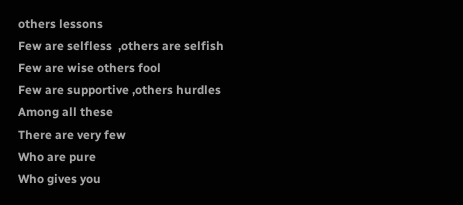others lessons
Few are selfless  ,others are selfish
Few are wise others fool
Few are supportive ,others hurdles
Among all these
There are very few
Who are pure
Who gives you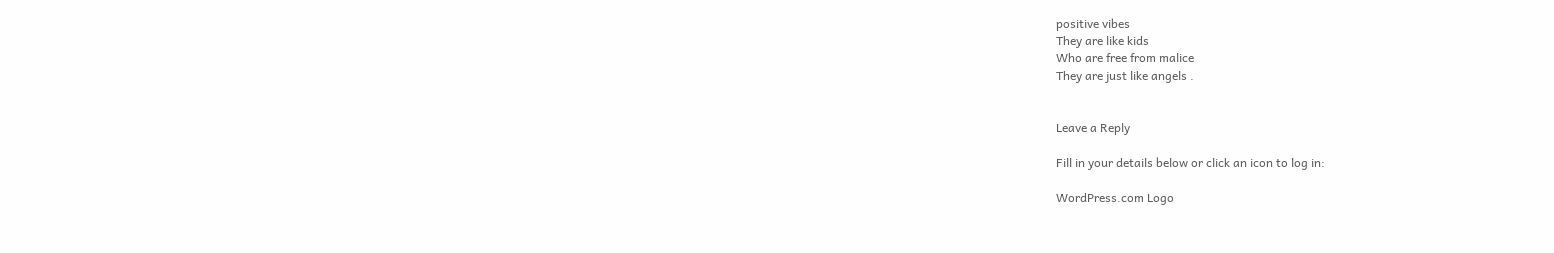positive vibes
They are like kids
Who are free from malice
They are just like angels .


Leave a Reply

Fill in your details below or click an icon to log in:

WordPress.com Logo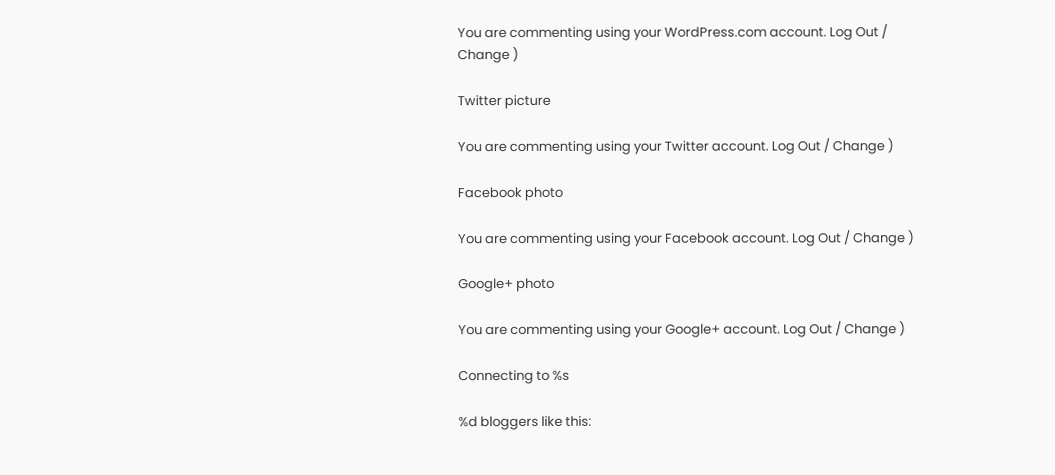You are commenting using your WordPress.com account. Log Out / Change )

Twitter picture

You are commenting using your Twitter account. Log Out / Change )

Facebook photo

You are commenting using your Facebook account. Log Out / Change )

Google+ photo

You are commenting using your Google+ account. Log Out / Change )

Connecting to %s

%d bloggers like this: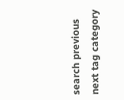search previous next tag category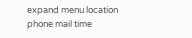expand menu location phone mail time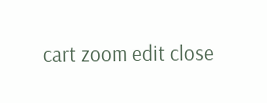cart zoom edit close